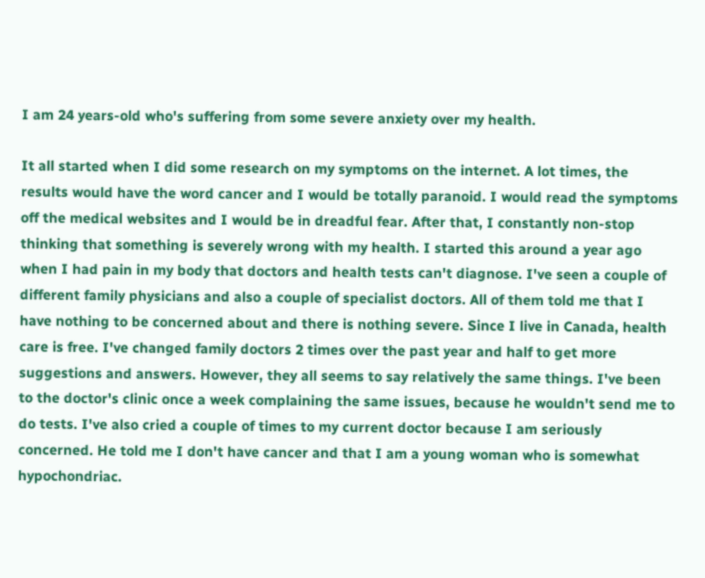I am 24 years-old who's suffering from some severe anxiety over my health.

It all started when I did some research on my symptoms on the internet. A lot times, the results would have the word cancer and I would be totally paranoid. I would read the symptoms off the medical websites and I would be in dreadful fear. After that, I constantly non-stop thinking that something is severely wrong with my health. I started this around a year ago when I had pain in my body that doctors and health tests can't diagnose. I've seen a couple of different family physicians and also a couple of specialist doctors. All of them told me that I have nothing to be concerned about and there is nothing severe. Since I live in Canada, health care is free. I've changed family doctors 2 times over the past year and half to get more suggestions and answers. However, they all seems to say relatively the same things. I've been to the doctor's clinic once a week complaining the same issues, because he wouldn't send me to do tests. I've also cried a couple of times to my current doctor because I am seriously concerned. He told me I don't have cancer and that I am a young woman who is somewhat hypochondriac.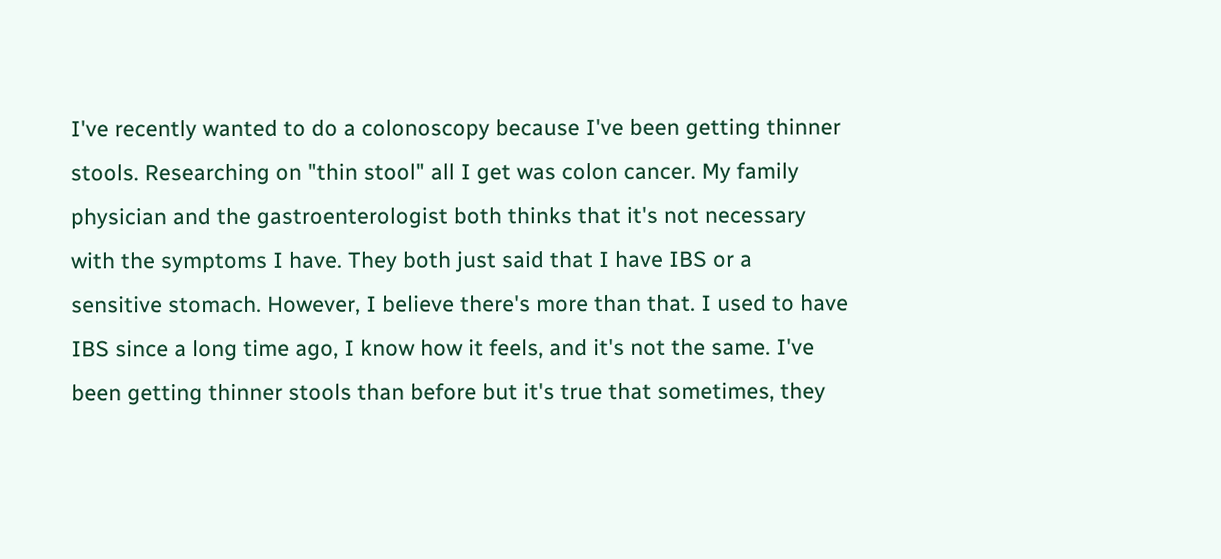I've recently wanted to do a colonoscopy because I've been getting thinner stools. Researching on "thin stool" all I get was colon cancer. My family physician and the gastroenterologist both thinks that it's not necessary with the symptoms I have. They both just said that I have IBS or a sensitive stomach. However, I believe there's more than that. I used to have IBS since a long time ago, I know how it feels, and it's not the same. I've been getting thinner stools than before but it's true that sometimes, they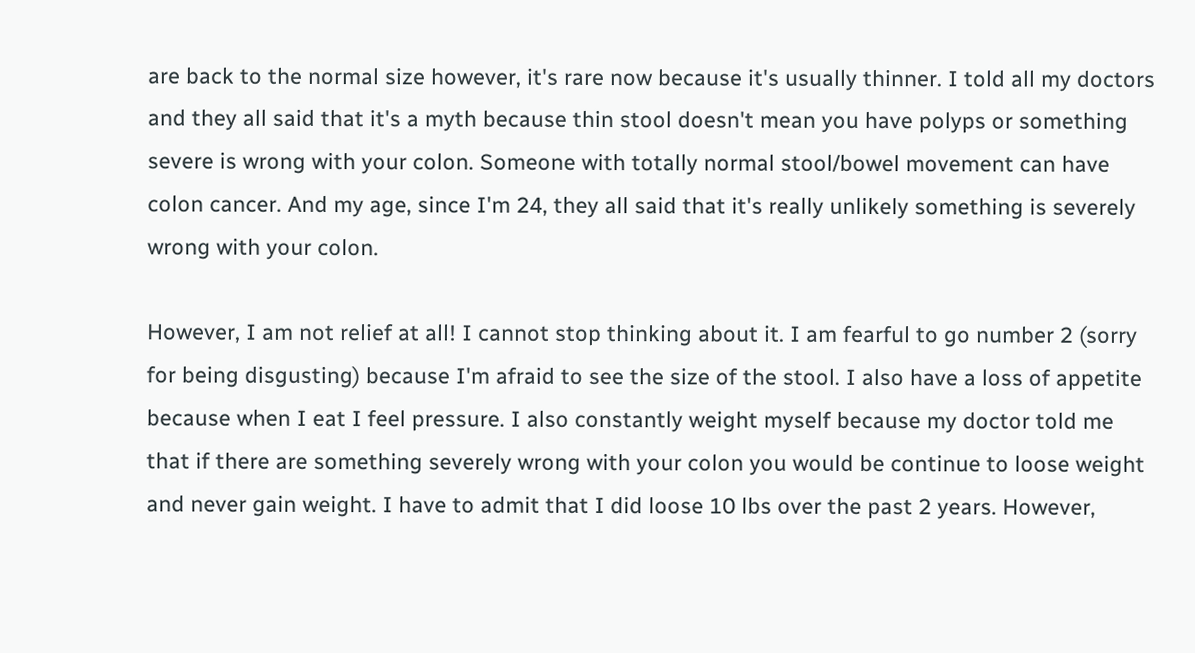are back to the normal size however, it's rare now because it's usually thinner. I told all my doctors and they all said that it's a myth because thin stool doesn't mean you have polyps or something severe is wrong with your colon. Someone with totally normal stool/bowel movement can have colon cancer. And my age, since I'm 24, they all said that it's really unlikely something is severely wrong with your colon.

However, I am not relief at all! I cannot stop thinking about it. I am fearful to go number 2 (sorry for being disgusting) because I'm afraid to see the size of the stool. I also have a loss of appetite because when I eat I feel pressure. I also constantly weight myself because my doctor told me that if there are something severely wrong with your colon you would be continue to loose weight and never gain weight. I have to admit that I did loose 10 lbs over the past 2 years. However,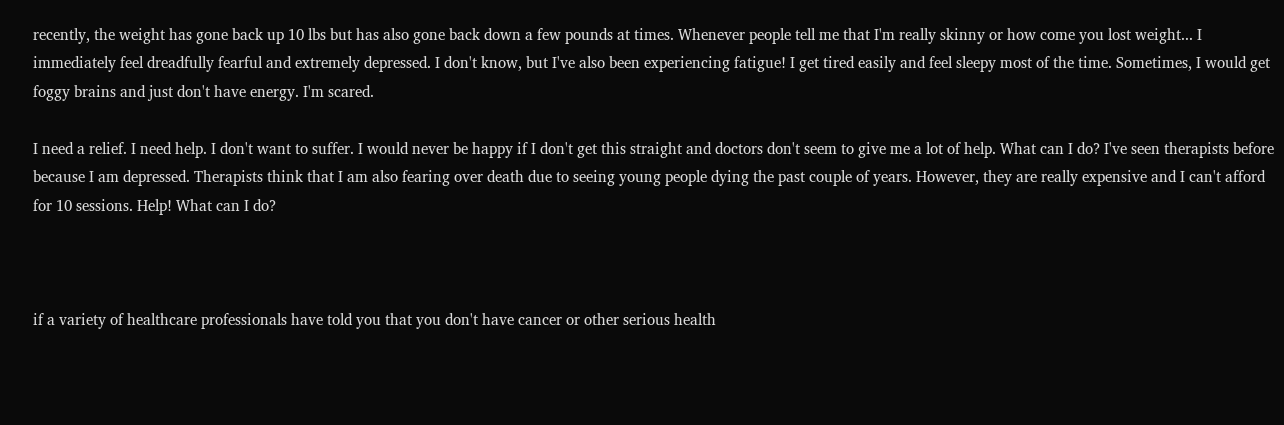recently, the weight has gone back up 10 lbs but has also gone back down a few pounds at times. Whenever people tell me that I'm really skinny or how come you lost weight... I immediately feel dreadfully fearful and extremely depressed. I don't know, but I've also been experiencing fatigue! I get tired easily and feel sleepy most of the time. Sometimes, I would get foggy brains and just don't have energy. I'm scared.

I need a relief. I need help. I don't want to suffer. I would never be happy if I don't get this straight and doctors don't seem to give me a lot of help. What can I do? I've seen therapists before because I am depressed. Therapists think that I am also fearing over death due to seeing young people dying the past couple of years. However, they are really expensive and I can't afford for 10 sessions. Help! What can I do?



if a variety of healthcare professionals have told you that you don't have cancer or other serious health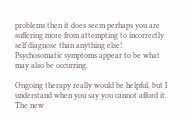problems then it does seem perhaps you are suffering more from attempting to incorrectly self diagnose than anything else! Psychosomatic symptoms appear to be what may also be occurring.

Ongoing therapy really would be helpful, but I understand when you say you cannot afford it. The new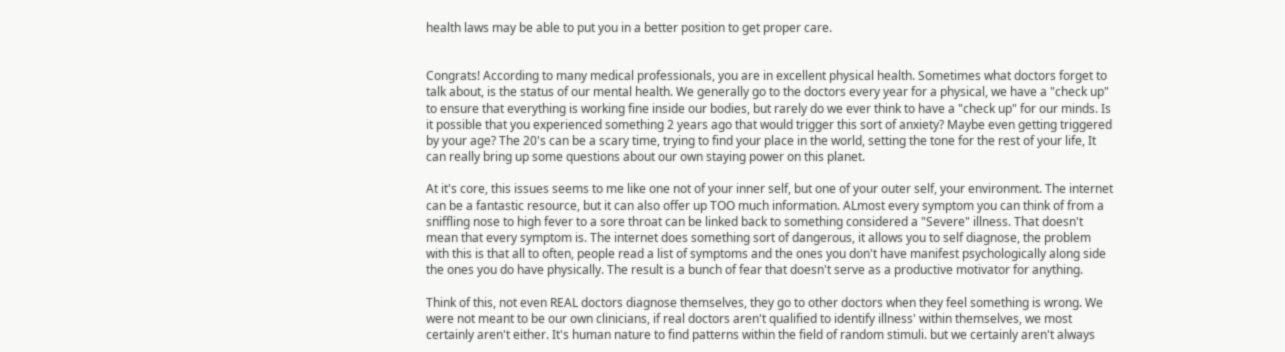health laws may be able to put you in a better position to get proper care.


Congrats! According to many medical professionals, you are in excellent physical health. Sometimes what doctors forget to talk about, is the status of our mental health. We generally go to the doctors every year for a physical, we have a "check up" to ensure that everything is working fine inside our bodies, but rarely do we ever think to have a "check up" for our minds. Is it possible that you experienced something 2 years ago that would trigger this sort of anxiety? Maybe even getting triggered by your age? The 20's can be a scary time, trying to find your place in the world, setting the tone for the rest of your life, It can really bring up some questions about our own staying power on this planet.

At it's core, this issues seems to me like one not of your inner self, but one of your outer self, your environment. The internet can be a fantastic resource, but it can also offer up TOO much information. ALmost every symptom you can think of from a sniffling nose to high fever to a sore throat can be linked back to something considered a "Severe" illness. That doesn't mean that every symptom is. The internet does something sort of dangerous, it allows you to self diagnose, the problem with this is that all to often, people read a list of symptoms and the ones you don't have manifest psychologically along side the ones you do have physically. The result is a bunch of fear that doesn't serve as a productive motivator for anything.

Think of this, not even REAL doctors diagnose themselves, they go to other doctors when they feel something is wrong. We were not meant to be our own clinicians, if real doctors aren't qualified to identify illness' within themselves, we most certainly aren't either. It's human nature to find patterns within the field of random stimuli. but we certainly aren't always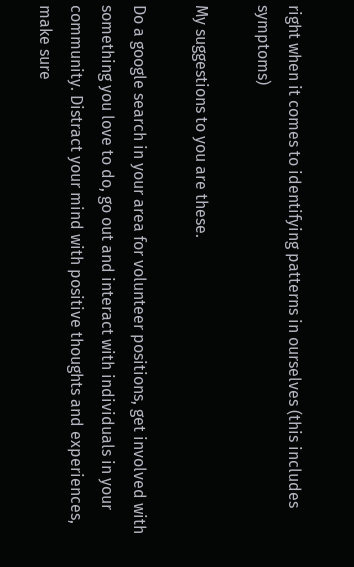right when it comes to identifying patterns in ourselves (this includes symptoms)

My suggestions to you are these.

Do a google search in your area for volunteer positions, get involved with something you love to do, go out and interact with individuals in your community. Distract your mind with positive thoughts and experiences, make sure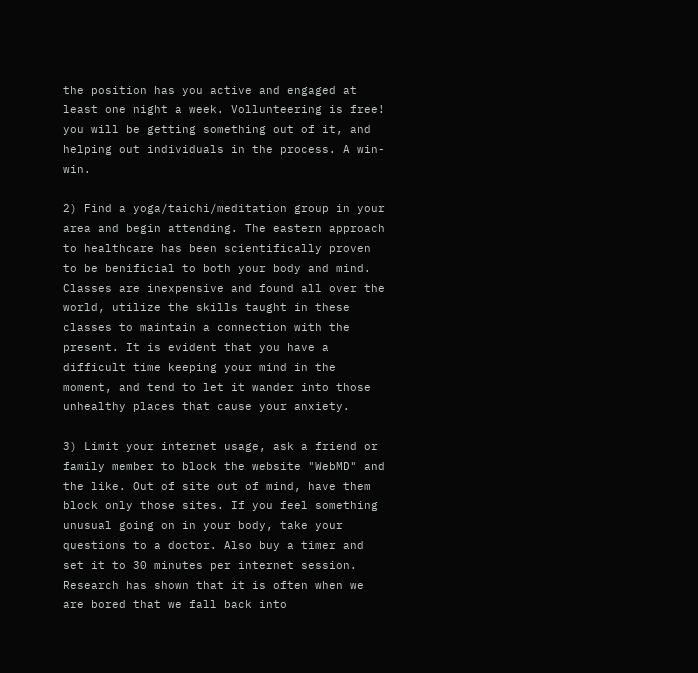the position has you active and engaged at least one night a week. Vollunteering is free! you will be getting something out of it, and helping out individuals in the process. A win-win.

2) Find a yoga/taichi/meditation group in your area and begin attending. The eastern approach to healthcare has been scientifically proven to be benificial to both your body and mind. Classes are inexpensive and found all over the world, utilize the skills taught in these classes to maintain a connection with the present. It is evident that you have a difficult time keeping your mind in the moment, and tend to let it wander into those unhealthy places that cause your anxiety.

3) Limit your internet usage, ask a friend or family member to block the website "WebMD" and the like. Out of site out of mind, have them block only those sites. If you feel something unusual going on in your body, take your questions to a doctor. Also buy a timer and set it to 30 minutes per internet session. Research has shown that it is often when we are bored that we fall back into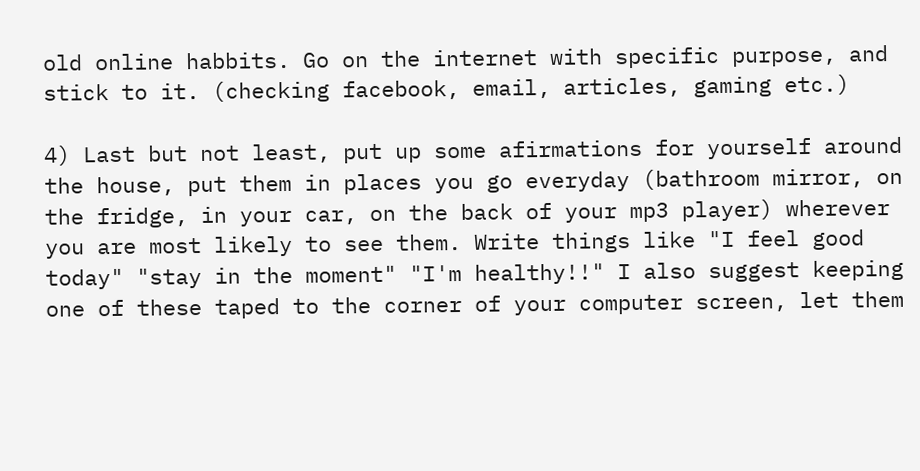old online habbits. Go on the internet with specific purpose, and stick to it. (checking facebook, email, articles, gaming etc.)

4) Last but not least, put up some afirmations for yourself around the house, put them in places you go everyday (bathroom mirror, on the fridge, in your car, on the back of your mp3 player) wherever you are most likely to see them. Write things like "I feel good today" "stay in the moment" "I'm healthy!!" I also suggest keeping one of these taped to the corner of your computer screen, let them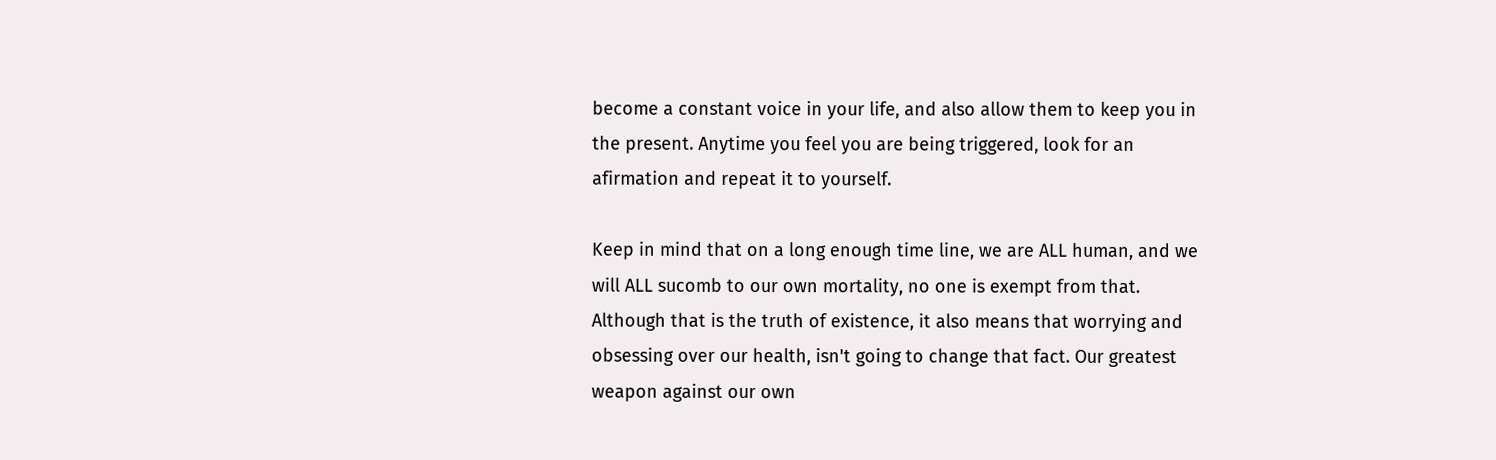become a constant voice in your life, and also allow them to keep you in the present. Anytime you feel you are being triggered, look for an afirmation and repeat it to yourself.

Keep in mind that on a long enough time line, we are ALL human, and we will ALL sucomb to our own mortality, no one is exempt from that. Although that is the truth of existence, it also means that worrying and obsessing over our health, isn't going to change that fact. Our greatest weapon against our own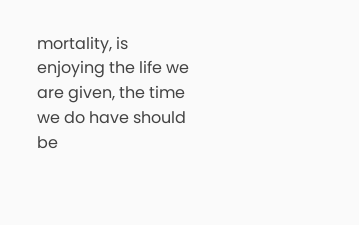mortality, is enjoying the life we are given, the time we do have should be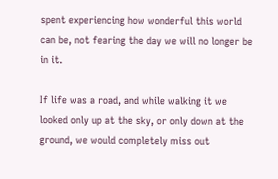spent experiencing how wonderful this world can be, not fearing the day we will no longer be in it.

If life was a road, and while walking it we looked only up at the sky, or only down at the ground, we would completely miss out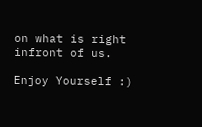on what is right infront of us.

Enjoy Yourself :)